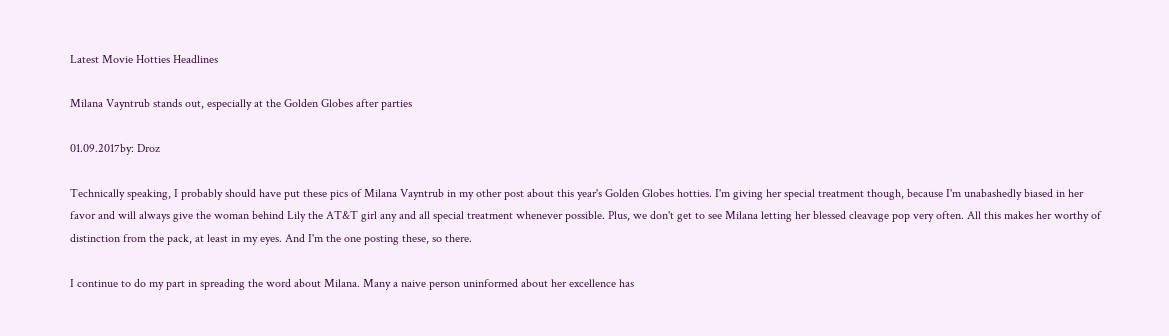Latest Movie Hotties Headlines

Milana Vayntrub stands out, especially at the Golden Globes after parties

01.09.2017by: Droz

Technically speaking, I probably should have put these pics of Milana Vayntrub in my other post about this year's Golden Globes hotties. I'm giving her special treatment though, because I'm unabashedly biased in her favor and will always give the woman behind Lily the AT&T girl any and all special treatment whenever possible. Plus, we don't get to see Milana letting her blessed cleavage pop very often. All this makes her worthy of distinction from the pack, at least in my eyes. And I'm the one posting these, so there.

I continue to do my part in spreading the word about Milana. Many a naive person uninformed about her excellence has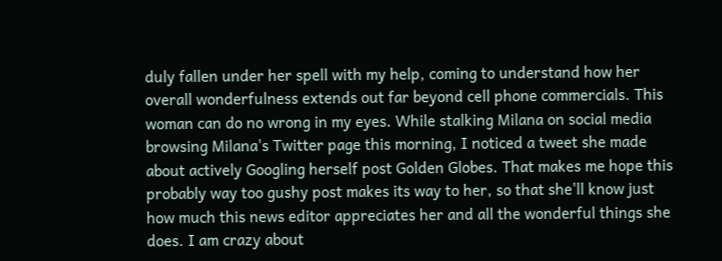duly fallen under her spell with my help, coming to understand how her overall wonderfulness extends out far beyond cell phone commercials. This woman can do no wrong in my eyes. While stalking Milana on social media browsing Milana's Twitter page this morning, I noticed a tweet she made about actively Googling herself post Golden Globes. That makes me hope this probably way too gushy post makes its way to her, so that she'll know just how much this news editor appreciates her and all the wonderful things she does. I am crazy about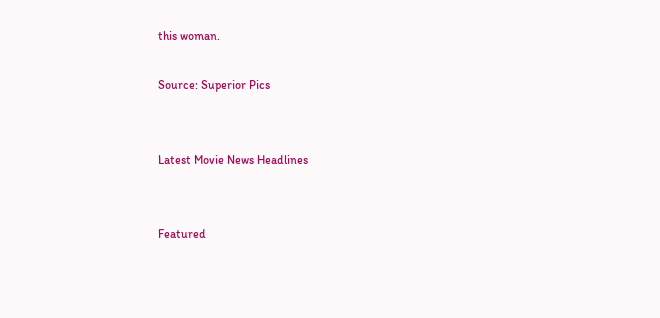this woman.

Source: Superior Pics


Latest Movie News Headlines


Featured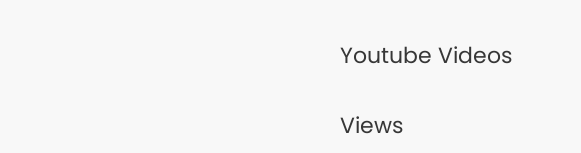Youtube Videos

Views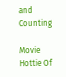and Counting

Movie Hottie Of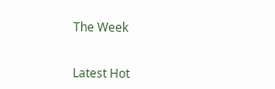The Week


Latest Hot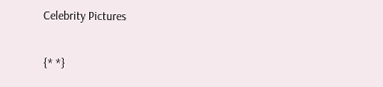Celebrity Pictures

{* *}